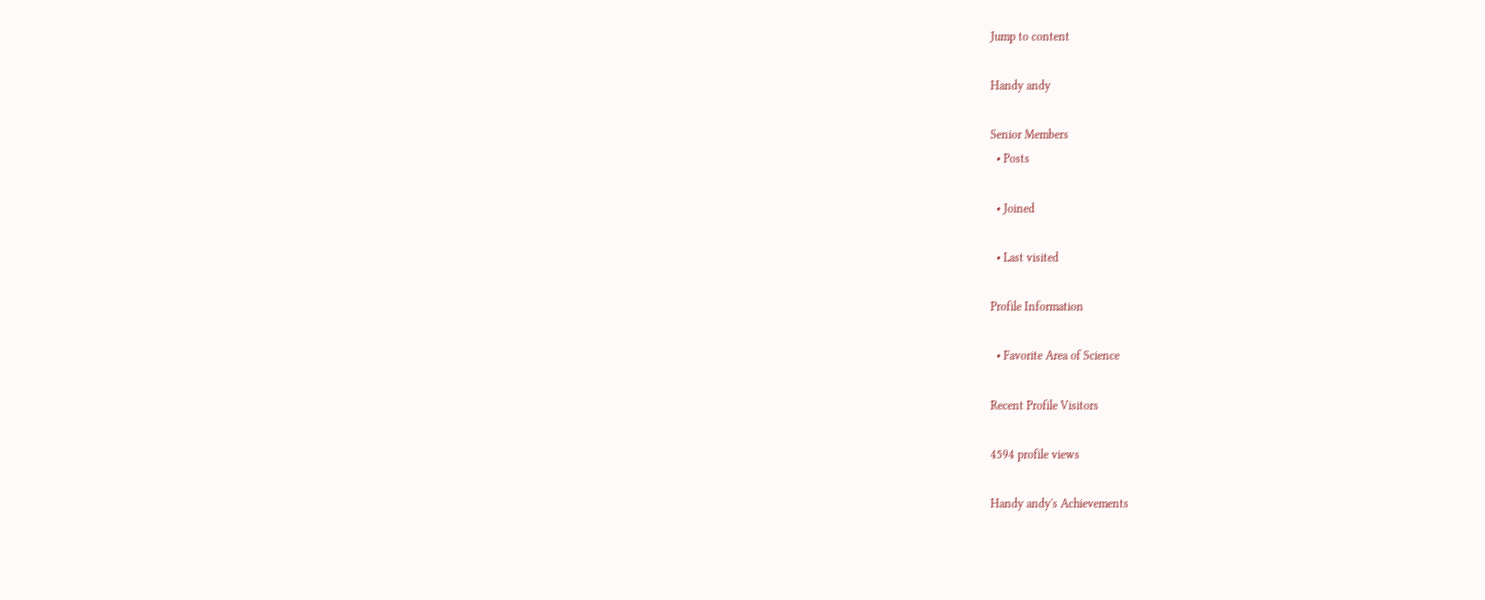Jump to content

Handy andy

Senior Members
  • Posts

  • Joined

  • Last visited

Profile Information

  • Favorite Area of Science

Recent Profile Visitors

4594 profile views

Handy andy's Achievements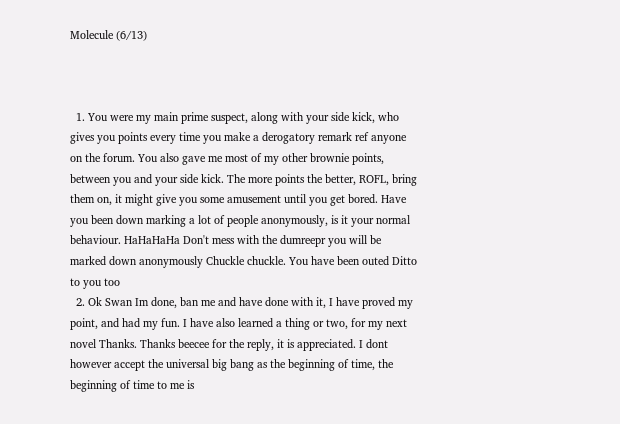Molecule (6/13)



  1. You were my main prime suspect, along with your side kick, who gives you points every time you make a derogatory remark ref anyone on the forum. You also gave me most of my other brownie points, between you and your side kick. The more points the better, ROFL, bring them on, it might give you some amusement until you get bored. Have you been down marking a lot of people anonymously, is it your normal behaviour. HaHaHaHa Don't mess with the dumreepr you will be marked down anonymously Chuckle chuckle. You have been outed Ditto to you too
  2. Ok Swan Im done, ban me and have done with it, I have proved my point, and had my fun. I have also learned a thing or two, for my next novel Thanks. Thanks beecee for the reply, it is appreciated. I dont however accept the universal big bang as the beginning of time, the beginning of time to me is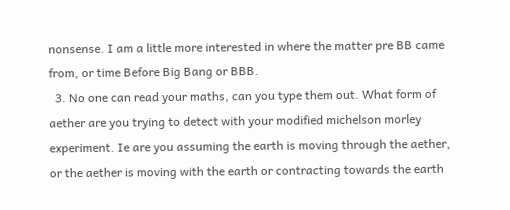nonsense. I am a little more interested in where the matter pre BB came from, or time Before Big Bang or BBB.
  3. No one can read your maths, can you type them out. What form of aether are you trying to detect with your modified michelson morley experiment. Ie are you assuming the earth is moving through the aether, or the aether is moving with the earth or contracting towards the earth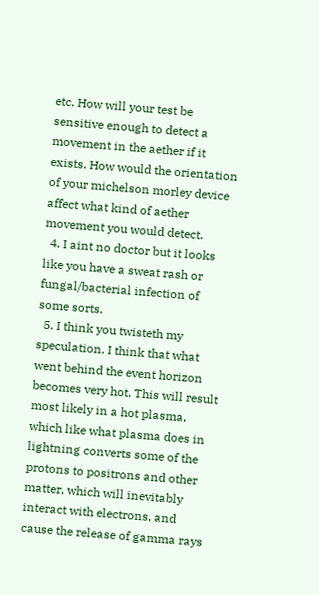etc. How will your test be sensitive enough to detect a movement in the aether if it exists. How would the orientation of your michelson morley device affect what kind of aether movement you would detect.
  4. I aint no doctor but it looks like you have a sweat rash or fungal/bacterial infection of some sorts.
  5. I think you twisteth my speculation. I think that what went behind the event horizon becomes very hot. This will result most likely in a hot plasma, which like what plasma does in lightning converts some of the protons to positrons and other matter, which will inevitably interact with electrons, and cause the release of gamma rays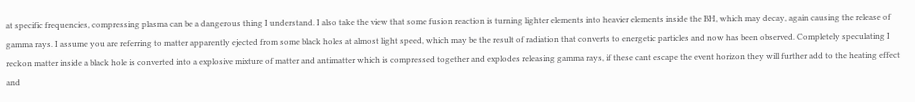at specific frequencies, compressing plasma can be a dangerous thing I understand. I also take the view that some fusion reaction is turning lighter elements into heavier elements inside the BH, which may decay, again causing the release of gamma rays. I assume you are referring to matter apparently ejected from some black holes at almost light speed, which may be the result of radiation that converts to energetic particles and now has been observed. Completely speculating I reckon matter inside a black hole is converted into a explosive mixture of matter and antimatter which is compressed together and explodes releasing gamma rays, if these cant escape the event horizon they will further add to the heating effect and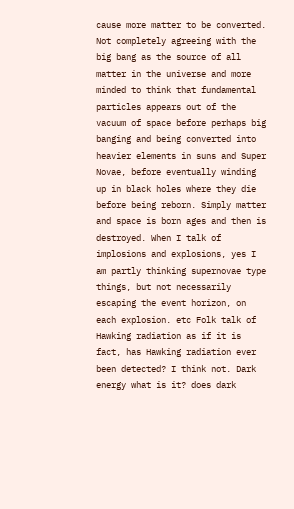cause more matter to be converted. Not completely agreeing with the big bang as the source of all matter in the universe and more minded to think that fundamental particles appears out of the vacuum of space before perhaps big banging and being converted into heavier elements in suns and Super Novae, before eventually winding up in black holes where they die before being reborn. Simply matter and space is born ages and then is destroyed. When I talk of implosions and explosions, yes I am partly thinking supernovae type things, but not necessarily escaping the event horizon, on each explosion. etc Folk talk of Hawking radiation as if it is fact, has Hawking radiation ever been detected? I think not. Dark energy what is it? does dark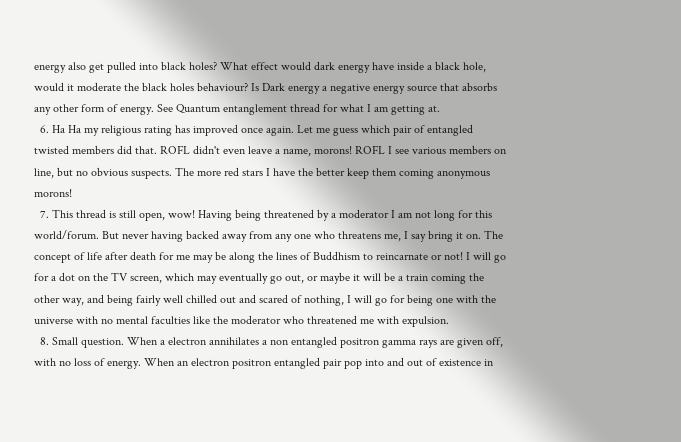energy also get pulled into black holes? What effect would dark energy have inside a black hole, would it moderate the black holes behaviour? Is Dark energy a negative energy source that absorbs any other form of energy. See Quantum entanglement thread for what I am getting at.
  6. Ha Ha my religious rating has improved once again. Let me guess which pair of entangled twisted members did that. ROFL didn't even leave a name, morons! ROFL I see various members on line, but no obvious suspects. The more red stars I have the better keep them coming anonymous morons!
  7. This thread is still open, wow! Having being threatened by a moderator I am not long for this world/forum. But never having backed away from any one who threatens me, I say bring it on. The concept of life after death for me may be along the lines of Buddhism to reincarnate or not! I will go for a dot on the TV screen, which may eventually go out, or maybe it will be a train coming the other way, and being fairly well chilled out and scared of nothing, I will go for being one with the universe with no mental faculties like the moderator who threatened me with expulsion.
  8. Small question. When a electron annihilates a non entangled positron gamma rays are given off, with no loss of energy. When an electron positron entangled pair pop into and out of existence in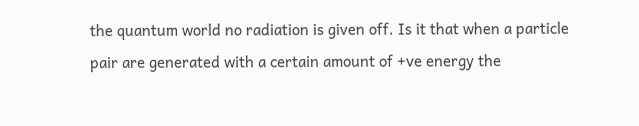the quantum world no radiation is given off. Is it that when a particle pair are generated with a certain amount of +ve energy the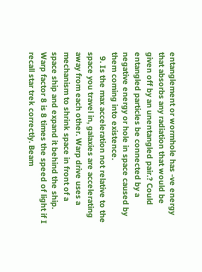entanglement or wormhole has -ve energy that absorbs any radiation that would be given off by an unentangled pair.? Could entangled particles be connected by a negative energy or hole in space caused by them coming into existence.
  9. Is the max acceleration not relative to the space you travel in, galaxies are accelerating away from each other. Warp drive uses a mechanism to shrink space in front of a space ship and expand it behind the ship. Warp factor 8 is 8 times the speed of light if I recall star trek correctly. Beam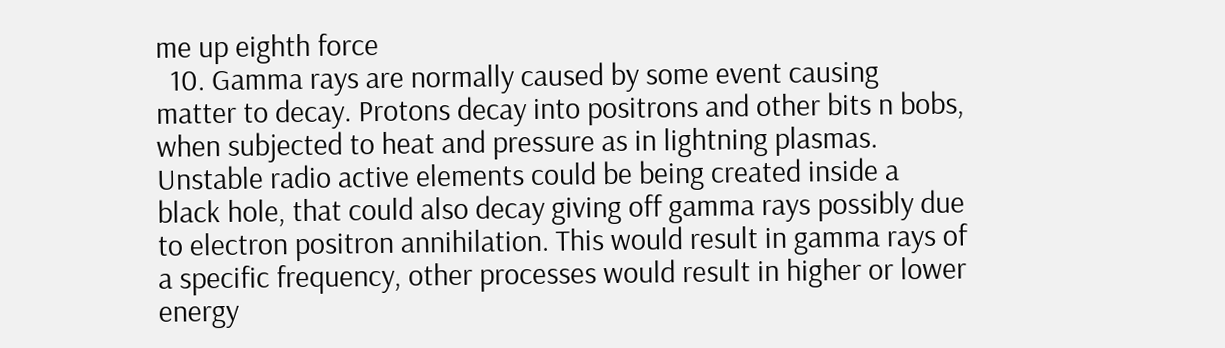me up eighth force
  10. Gamma rays are normally caused by some event causing matter to decay. Protons decay into positrons and other bits n bobs, when subjected to heat and pressure as in lightning plasmas. Unstable radio active elements could be being created inside a black hole, that could also decay giving off gamma rays possibly due to electron positron annihilation. This would result in gamma rays of a specific frequency, other processes would result in higher or lower energy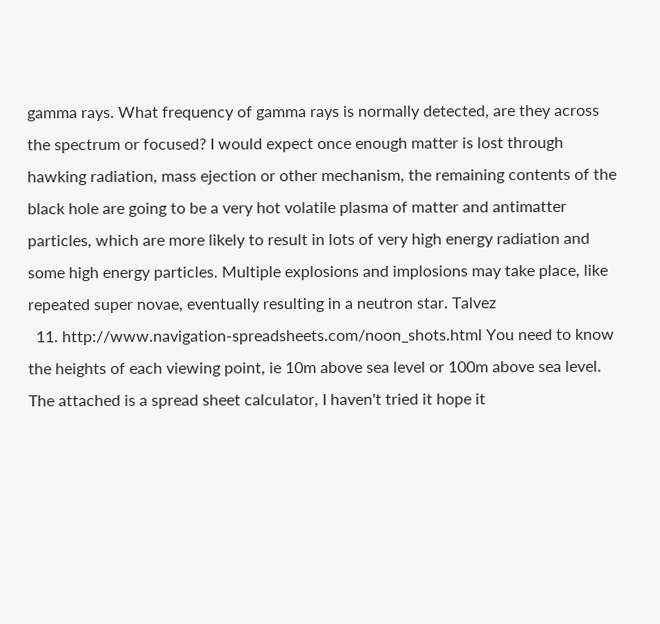gamma rays. What frequency of gamma rays is normally detected, are they across the spectrum or focused? I would expect once enough matter is lost through hawking radiation, mass ejection or other mechanism, the remaining contents of the black hole are going to be a very hot volatile plasma of matter and antimatter particles, which are more likely to result in lots of very high energy radiation and some high energy particles. Multiple explosions and implosions may take place, like repeated super novae, eventually resulting in a neutron star. Talvez
  11. http://www.navigation-spreadsheets.com/noon_shots.html You need to know the heights of each viewing point, ie 10m above sea level or 100m above sea level. The attached is a spread sheet calculator, I haven't tried it hope it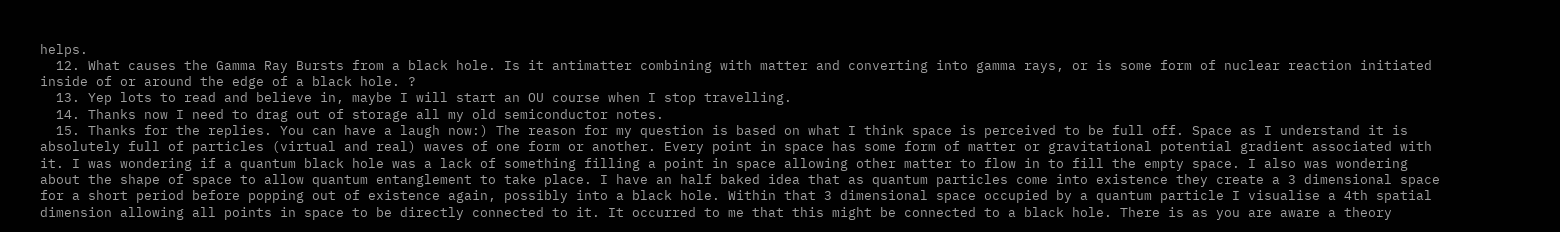helps.
  12. What causes the Gamma Ray Bursts from a black hole. Is it antimatter combining with matter and converting into gamma rays, or is some form of nuclear reaction initiated inside of or around the edge of a black hole. ?
  13. Yep lots to read and believe in, maybe I will start an OU course when I stop travelling.
  14. Thanks now I need to drag out of storage all my old semiconductor notes.
  15. Thanks for the replies. You can have a laugh now:) The reason for my question is based on what I think space is perceived to be full off. Space as I understand it is absolutely full of particles (virtual and real) waves of one form or another. Every point in space has some form of matter or gravitational potential gradient associated with it. I was wondering if a quantum black hole was a lack of something filling a point in space allowing other matter to flow in to fill the empty space. I also was wondering about the shape of space to allow quantum entanglement to take place. I have an half baked idea that as quantum particles come into existence they create a 3 dimensional space for a short period before popping out of existence again, possibly into a black hole. Within that 3 dimensional space occupied by a quantum particle I visualise a 4th spatial dimension allowing all points in space to be directly connected to it. It occurred to me that this might be connected to a black hole. There is as you are aware a theory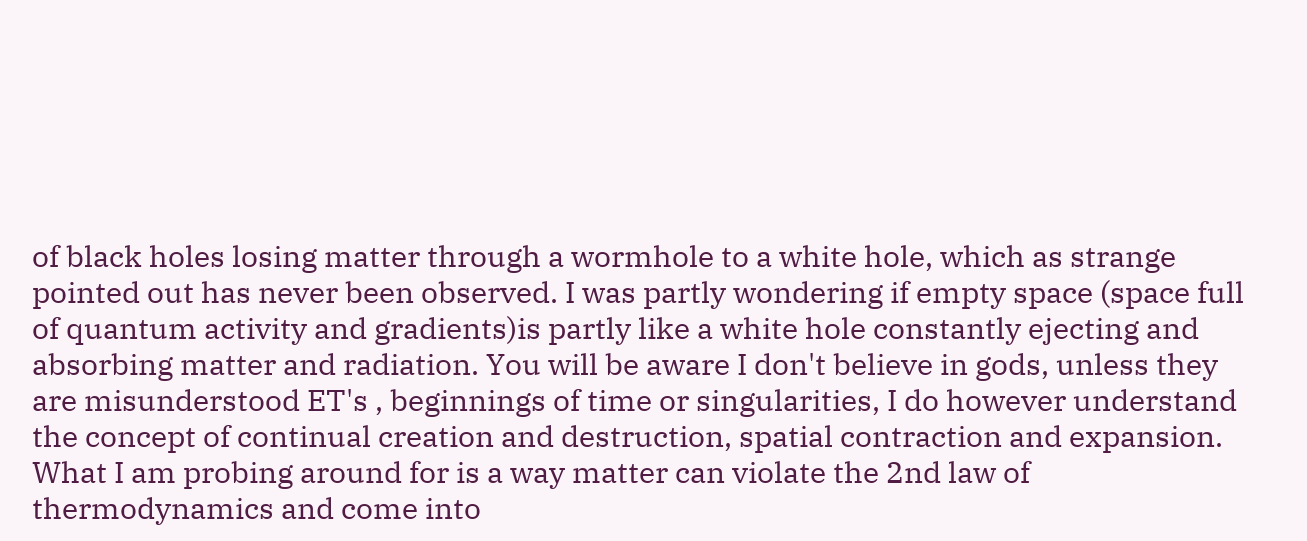of black holes losing matter through a wormhole to a white hole, which as strange pointed out has never been observed. I was partly wondering if empty space (space full of quantum activity and gradients)is partly like a white hole constantly ejecting and absorbing matter and radiation. You will be aware I don't believe in gods, unless they are misunderstood ET's , beginnings of time or singularities, I do however understand the concept of continual creation and destruction, spatial contraction and expansion. What I am probing around for is a way matter can violate the 2nd law of thermodynamics and come into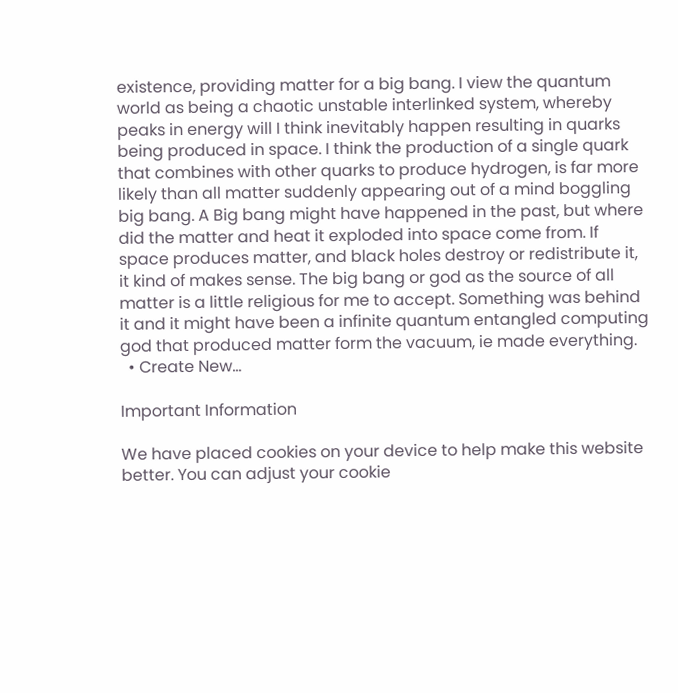existence, providing matter for a big bang. I view the quantum world as being a chaotic unstable interlinked system, whereby peaks in energy will I think inevitably happen resulting in quarks being produced in space. I think the production of a single quark that combines with other quarks to produce hydrogen, is far more likely than all matter suddenly appearing out of a mind boggling big bang. A Big bang might have happened in the past, but where did the matter and heat it exploded into space come from. If space produces matter, and black holes destroy or redistribute it, it kind of makes sense. The big bang or god as the source of all matter is a little religious for me to accept. Something was behind it and it might have been a infinite quantum entangled computing god that produced matter form the vacuum, ie made everything.
  • Create New...

Important Information

We have placed cookies on your device to help make this website better. You can adjust your cookie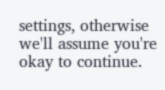settings, otherwise we'll assume you're okay to continue.